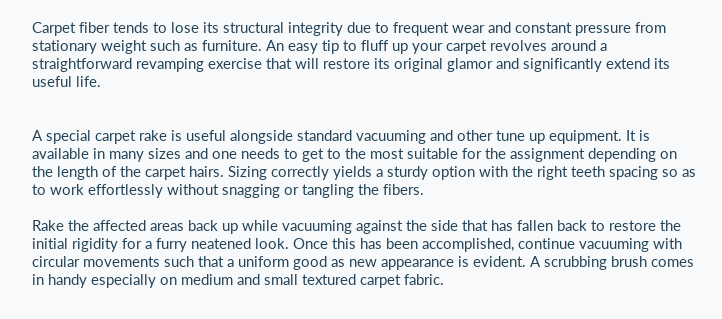Carpet fiber tends to lose its structural integrity due to frequent wear and constant pressure from stationary weight such as furniture. An easy tip to fluff up your carpet revolves around a straightforward revamping exercise that will restore its original glamor and significantly extend its useful life.


A special carpet rake is useful alongside standard vacuuming and other tune up equipment. It is available in many sizes and one needs to get to the most suitable for the assignment depending on the length of the carpet hairs. Sizing correctly yields a sturdy option with the right teeth spacing so as to work effortlessly without snagging or tangling the fibers.

Rake the affected areas back up while vacuuming against the side that has fallen back to restore the initial rigidity for a furry neatened look. Once this has been accomplished, continue vacuuming with circular movements such that a uniform good as new appearance is evident. A scrubbing brush comes in handy especially on medium and small textured carpet fabric.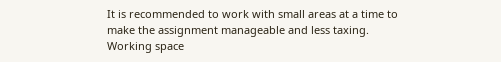It is recommended to work with small areas at a time to make the assignment manageable and less taxing. Working space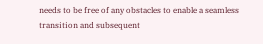needs to be free of any obstacles to enable a seamless transition and subsequent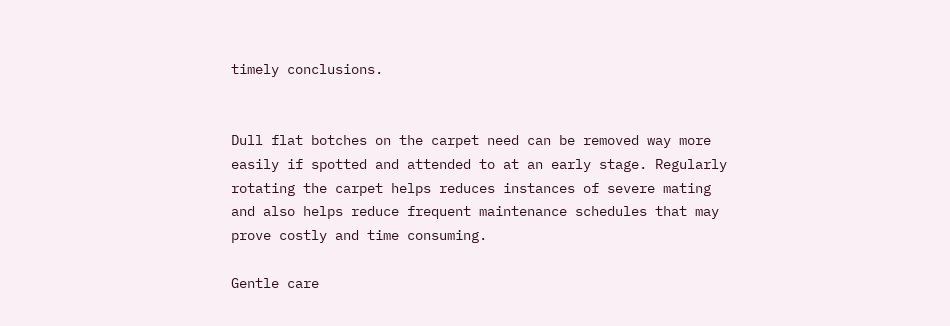timely conclusions.


Dull flat botches on the carpet need can be removed way more easily if spotted and attended to at an early stage. Regularly rotating the carpet helps reduces instances of severe mating and also helps reduce frequent maintenance schedules that may prove costly and time consuming.

Gentle care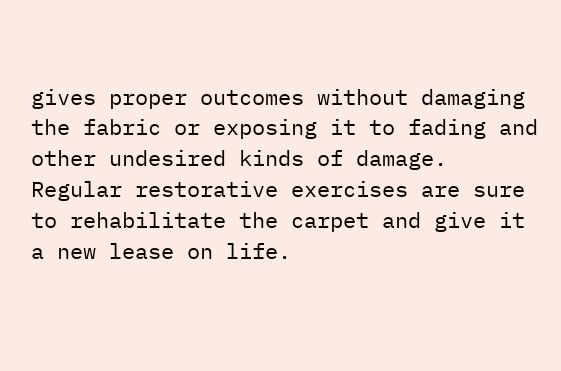gives proper outcomes without damaging the fabric or exposing it to fading and other undesired kinds of damage. Regular restorative exercises are sure to rehabilitate the carpet and give it a new lease on life.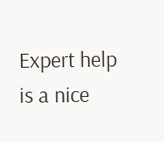Expert help is a nice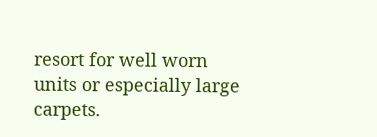resort for well worn units or especially large carpets.